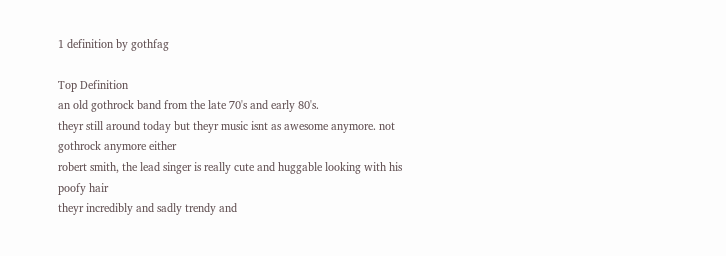1 definition by gothfag

Top Definition
an old gothrock band from the late 70's and early 80's.
theyr still around today but theyr music isnt as awesome anymore. not gothrock anymore either
robert smith, the lead singer is really cute and huggable looking with his poofy hair
theyr incredibly and sadly trendy and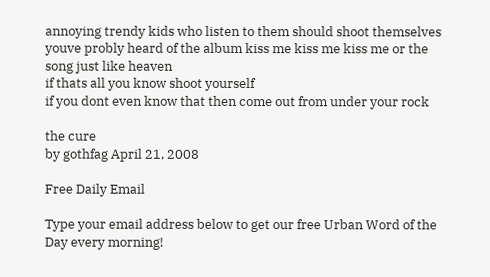annoying trendy kids who listen to them should shoot themselves
youve probly heard of the album kiss me kiss me kiss me or the song just like heaven
if thats all you know shoot yourself
if you dont even know that then come out from under your rock

the cure
by gothfag April 21, 2008

Free Daily Email

Type your email address below to get our free Urban Word of the Day every morning!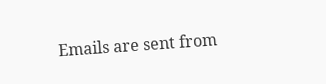Emails are sent from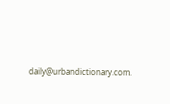daily@urbandictionary.com.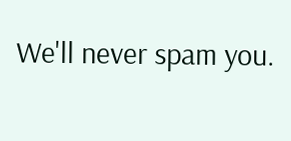We'll never spam you.